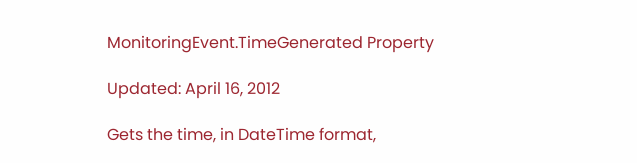MonitoringEvent.TimeGenerated Property

Updated: April 16, 2012

Gets the time, in DateTime format,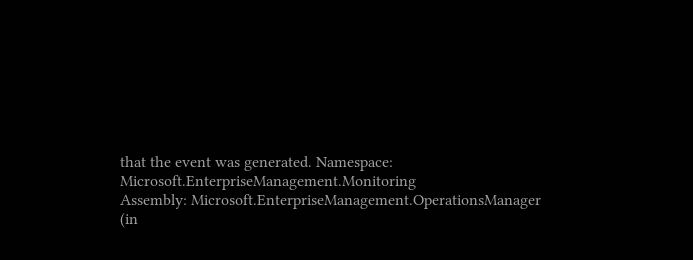that the event was generated. Namespace: Microsoft.EnterpriseManagement.Monitoring
Assembly: Microsoft.EnterpriseManagement.OperationsManager (in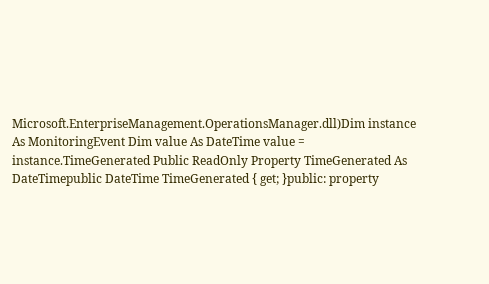Microsoft.EnterpriseManagement.OperationsManager.dll)Dim instance As MonitoringEvent Dim value As DateTime value = instance.TimeGenerated Public ReadOnly Property TimeGenerated As DateTimepublic DateTime TimeGenerated { get; }public: property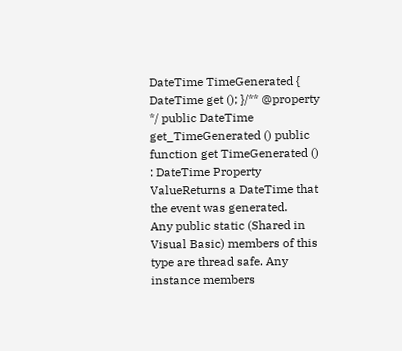DateTime TimeGenerated { DateTime get (); }/** @property */ public DateTime get_TimeGenerated () public function get TimeGenerated () : DateTime Property ValueReturns a DateTime that the event was generated.
Any public static (Shared in Visual Basic) members of this type are thread safe. Any instance members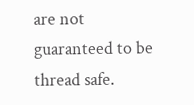are not guaranteed to be thread safe.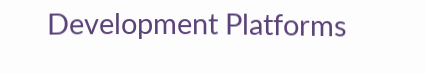Development Platforms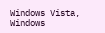Windows Vista, Windows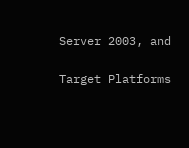Server 2003, and

Target Platforms